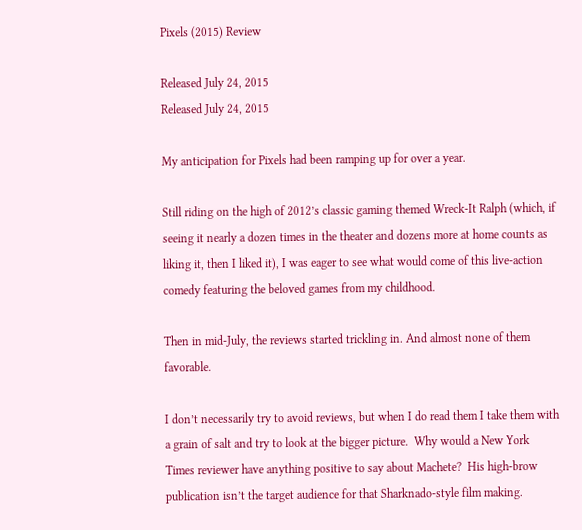Pixels (2015) Review

Released July 24, 2015
Released July 24, 2015

My anticipation for Pixels had been ramping up for over a year.

Still riding on the high of 2012’s classic gaming themed Wreck-It Ralph (which, if seeing it nearly a dozen times in the theater and dozens more at home counts as liking it, then I liked it), I was eager to see what would come of this live-action comedy featuring the beloved games from my childhood.

Then in mid-July, the reviews started trickling in. And almost none of them favorable.

I don’t necessarily try to avoid reviews, but when I do read them I take them with a grain of salt and try to look at the bigger picture.  Why would a New York Times reviewer have anything positive to say about Machete?  His high-brow publication isn’t the target audience for that Sharknado-style film making.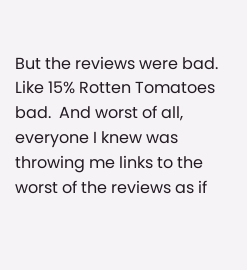But the reviews were bad.  Like 15% Rotten Tomatoes bad.  And worst of all, everyone I knew was throwing me links to the worst of the reviews as if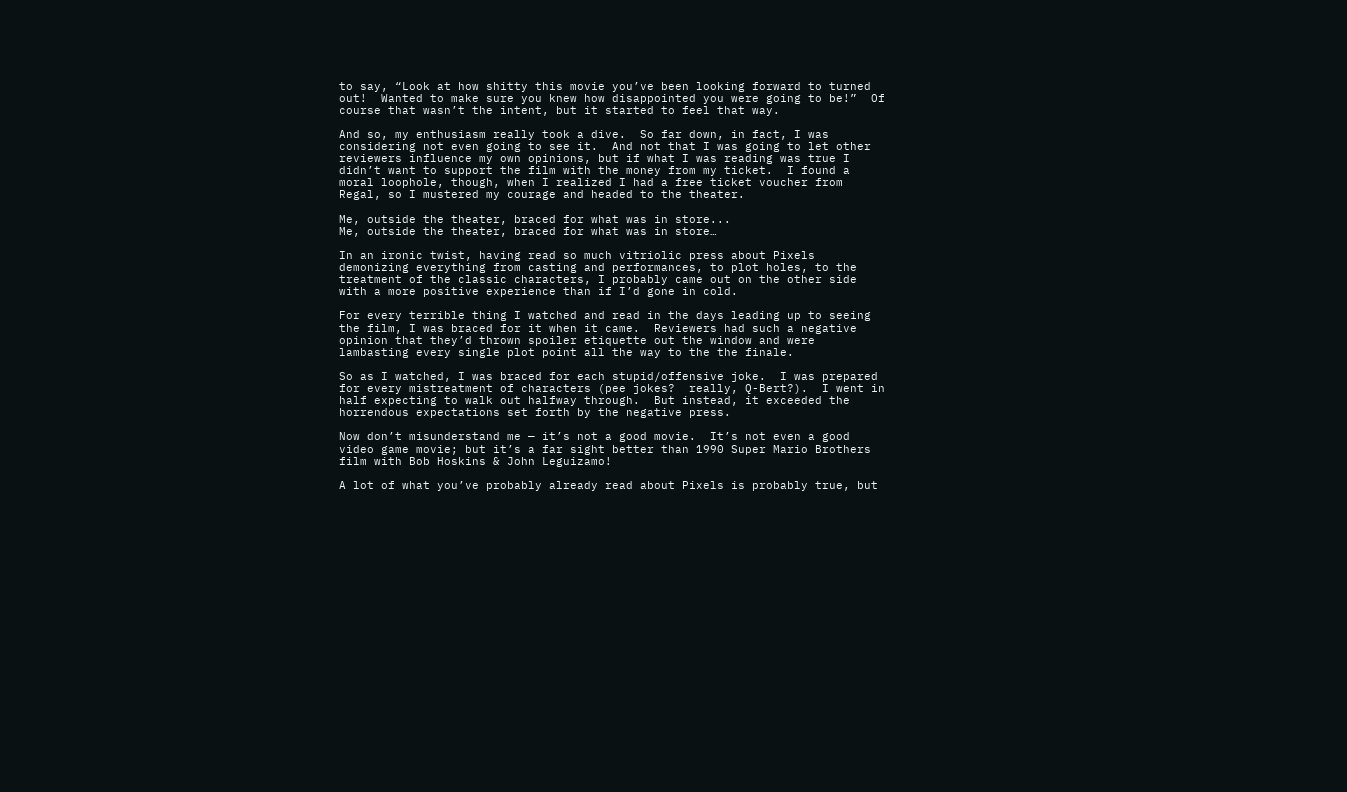to say, “Look at how shitty this movie you’ve been looking forward to turned out!  Wanted to make sure you knew how disappointed you were going to be!”  Of course that wasn’t the intent, but it started to feel that way.

And so, my enthusiasm really took a dive.  So far down, in fact, I was considering not even going to see it.  And not that I was going to let other reviewers influence my own opinions, but if what I was reading was true I didn’t want to support the film with the money from my ticket.  I found a moral loophole, though, when I realized I had a free ticket voucher from Regal, so I mustered my courage and headed to the theater.

Me, outside the theater, braced for what was in store...
Me, outside the theater, braced for what was in store…

In an ironic twist, having read so much vitriolic press about Pixels demonizing everything from casting and performances, to plot holes, to the treatment of the classic characters, I probably came out on the other side with a more positive experience than if I’d gone in cold.

For every terrible thing I watched and read in the days leading up to seeing the film, I was braced for it when it came.  Reviewers had such a negative opinion that they’d thrown spoiler etiquette out the window and were lambasting every single plot point all the way to the the finale.

So as I watched, I was braced for each stupid/offensive joke.  I was prepared for every mistreatment of characters (pee jokes?  really, Q-Bert?).  I went in half expecting to walk out halfway through.  But instead, it exceeded the horrendous expectations set forth by the negative press.

Now don’t misunderstand me — it’s not a good movie.  It’s not even a good video game movie; but it’s a far sight better than 1990 Super Mario Brothers film with Bob Hoskins & John Leguizamo!

A lot of what you’ve probably already read about Pixels is probably true, but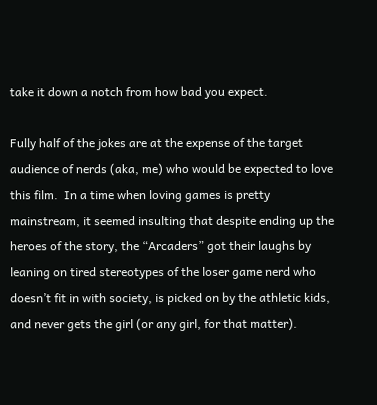take it down a notch from how bad you expect.

Fully half of the jokes are at the expense of the target audience of nerds (aka, me) who would be expected to love this film.  In a time when loving games is pretty mainstream, it seemed insulting that despite ending up the heroes of the story, the “Arcaders” got their laughs by leaning on tired stereotypes of the loser game nerd who doesn’t fit in with society, is picked on by the athletic kids, and never gets the girl (or any girl, for that matter).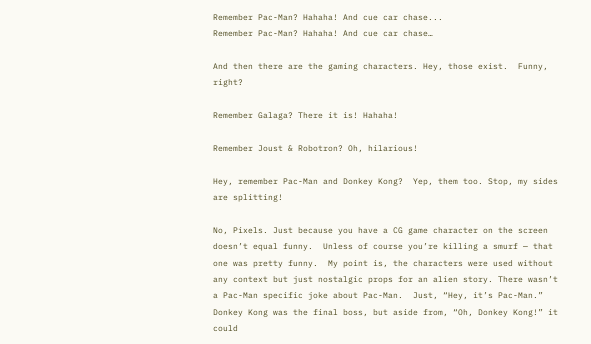Remember Pac-Man? Hahaha! And cue car chase...
Remember Pac-Man? Hahaha! And cue car chase…

And then there are the gaming characters. Hey, those exist.  Funny, right?

Remember Galaga? There it is! Hahaha!

Remember Joust & Robotron? Oh, hilarious!

Hey, remember Pac-Man and Donkey Kong?  Yep, them too. Stop, my sides are splitting!

No, Pixels. Just because you have a CG game character on the screen doesn’t equal funny.  Unless of course you’re killing a smurf — that one was pretty funny.  My point is, the characters were used without any context but just nostalgic props for an alien story. There wasn’t a Pac-Man specific joke about Pac-Man.  Just, “Hey, it’s Pac-Man.”  Donkey Kong was the final boss, but aside from, “Oh, Donkey Kong!” it could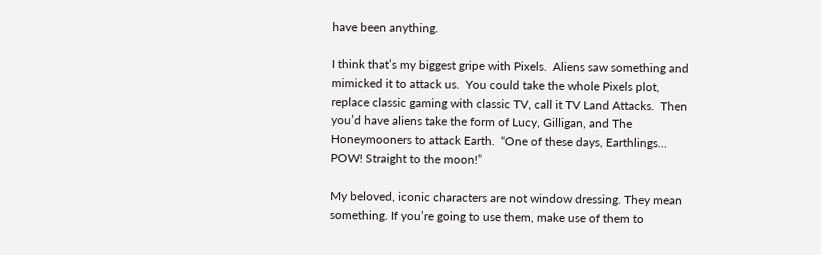have been anything.

I think that’s my biggest gripe with Pixels.  Aliens saw something and mimicked it to attack us.  You could take the whole Pixels plot, replace classic gaming with classic TV, call it TV Land Attacks.  Then you’d have aliens take the form of Lucy, Gilligan, and The Honeymooners to attack Earth.  “One of these days, Earthlings… POW! Straight to the moon!”

My beloved, iconic characters are not window dressing. They mean something. If you’re going to use them, make use of them to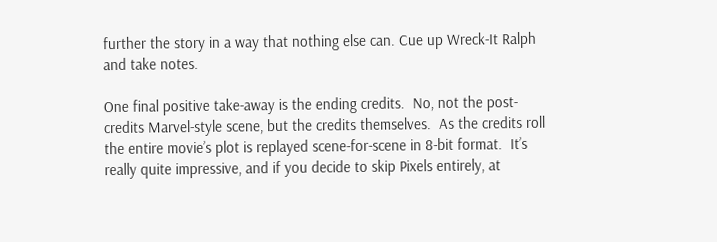further the story in a way that nothing else can. Cue up Wreck-It Ralph and take notes.

One final positive take-away is the ending credits.  No, not the post-credits Marvel-style scene, but the credits themselves.  As the credits roll the entire movie’s plot is replayed scene-for-scene in 8-bit format.  It’s really quite impressive, and if you decide to skip Pixels entirely, at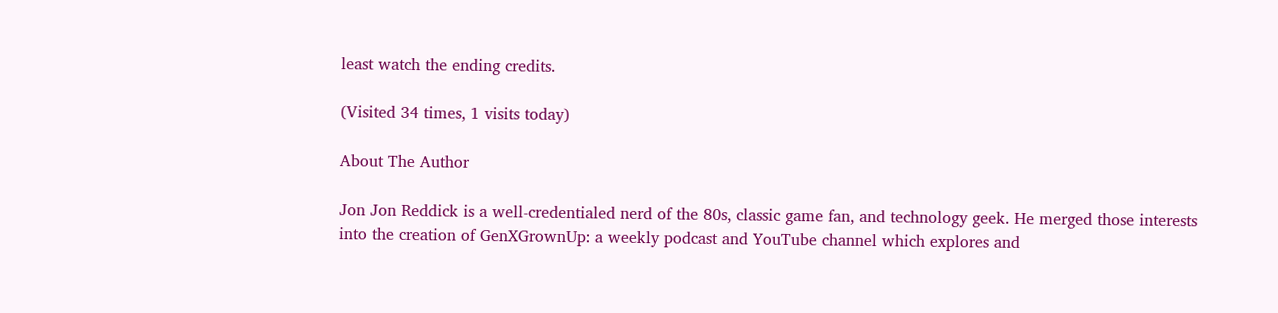least watch the ending credits.

(Visited 34 times, 1 visits today)

About The Author

Jon Jon Reddick is a well-credentialed nerd of the 80s, classic game fan, and technology geek. He merged those interests into the creation of GenXGrownUp: a weekly podcast and YouTube channel which explores and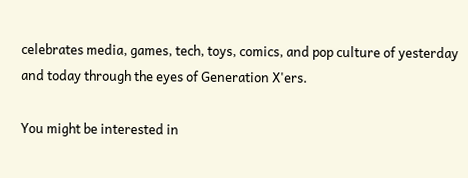celebrates media, games, tech, toys, comics, and pop culture of yesterday and today through the eyes of Generation X'ers.

You might be interested in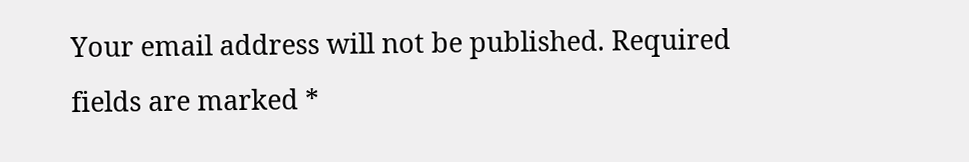Your email address will not be published. Required fields are marked *